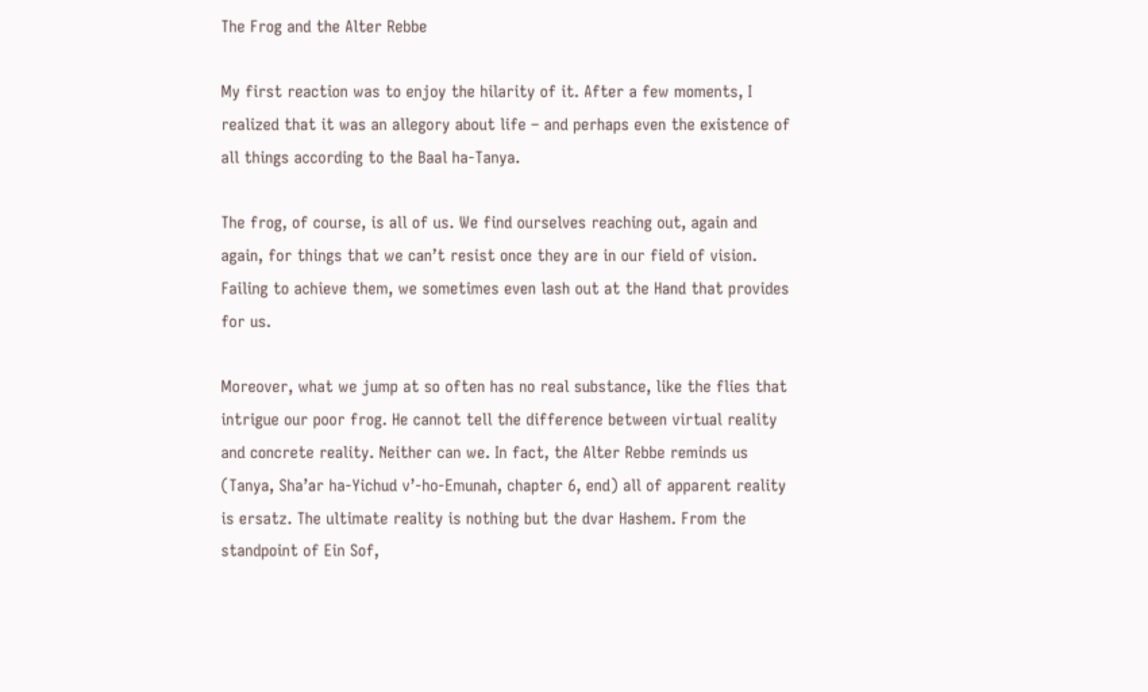The Frog and the Alter Rebbe

My first reaction was to enjoy the hilarity of it. After a few moments, I realized that it was an allegory about life – and perhaps even the existence of all things according to the Baal ha-Tanya.

The frog, of course, is all of us. We find ourselves reaching out, again and again, for things that we can’t resist once they are in our field of vision. Failing to achieve them, we sometimes even lash out at the Hand that provides for us.

Moreover, what we jump at so often has no real substance, like the flies that intrigue our poor frog. He cannot tell the difference between virtual reality and concrete reality. Neither can we. In fact, the Alter Rebbe reminds us (Tanya, Sha’ar ha-Yichud v’-ho-Emunah, chapter 6, end) all of apparent reality is ersatz. The ultimate reality is nothing but the dvar Hashem. From the standpoint of Ein Sof,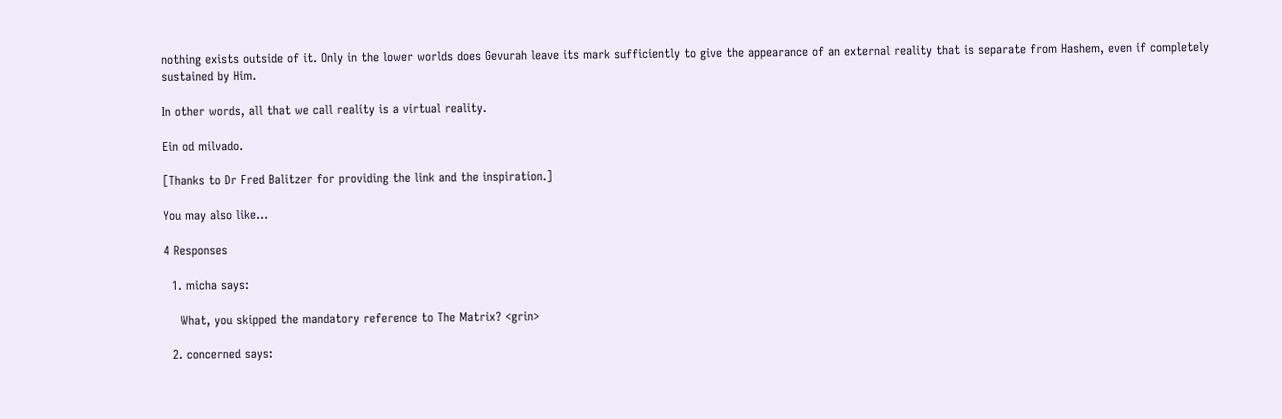nothing exists outside of it. Only in the lower worlds does Gevurah leave its mark sufficiently to give the appearance of an external reality that is separate from Hashem, even if completely sustained by Him.

In other words, all that we call reality is a virtual reality.

Ein od milvado.

[Thanks to Dr Fred Balitzer for providing the link and the inspiration.]

You may also like...

4 Responses

  1. micha says:

    What, you skipped the mandatory reference to The Matrix? <grin>

  2. concerned says: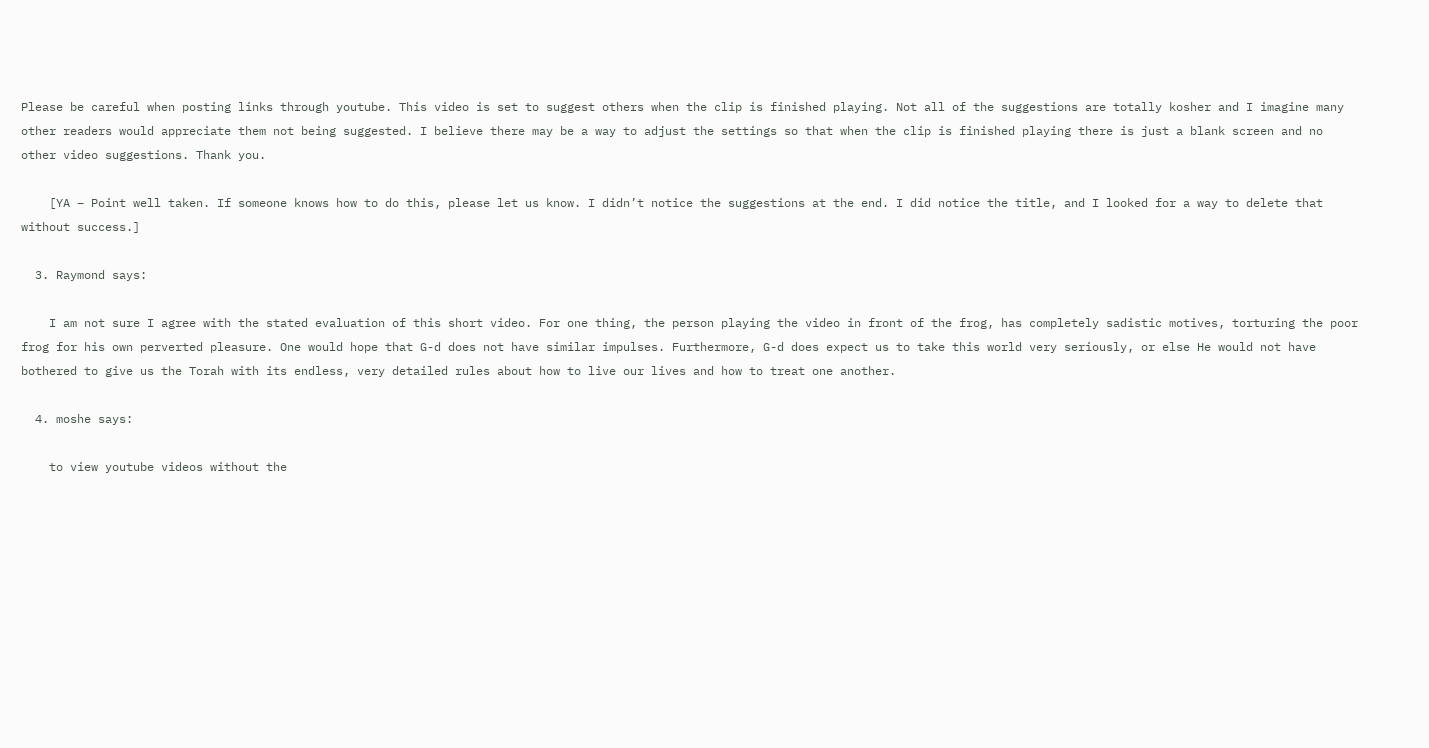Please be careful when posting links through youtube. This video is set to suggest others when the clip is finished playing. Not all of the suggestions are totally kosher and I imagine many other readers would appreciate them not being suggested. I believe there may be a way to adjust the settings so that when the clip is finished playing there is just a blank screen and no other video suggestions. Thank you.

    [YA – Point well taken. If someone knows how to do this, please let us know. I didn’t notice the suggestions at the end. I did notice the title, and I looked for a way to delete that without success.]

  3. Raymond says:

    I am not sure I agree with the stated evaluation of this short video. For one thing, the person playing the video in front of the frog, has completely sadistic motives, torturing the poor frog for his own perverted pleasure. One would hope that G-d does not have similar impulses. Furthermore, G-d does expect us to take this world very seriously, or else He would not have bothered to give us the Torah with its endless, very detailed rules about how to live our lives and how to treat one another.

  4. moshe says:

    to view youtube videos without the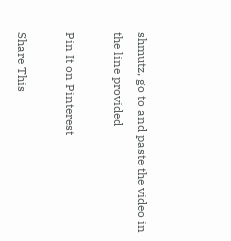shmutz, go to and paste the video in the line provided

Pin It on Pinterest

Share This